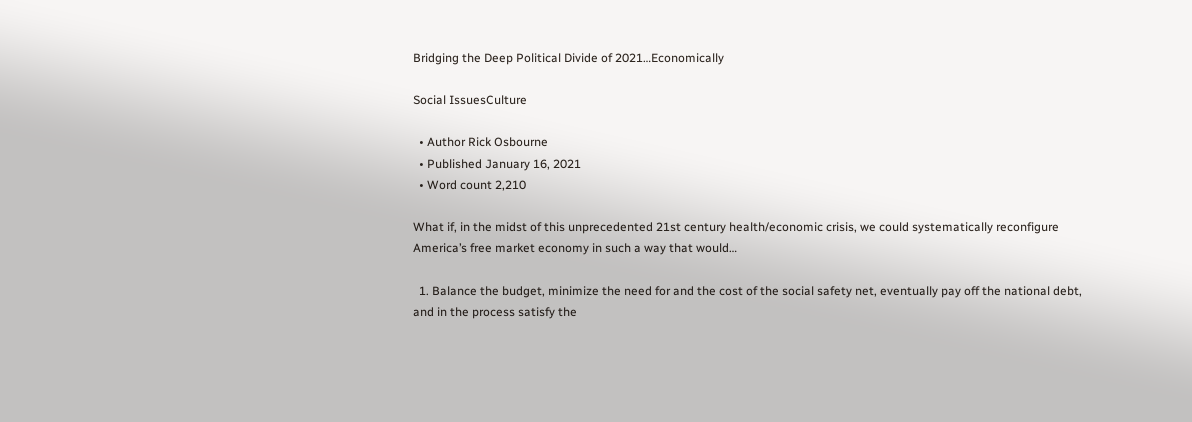Bridging the Deep Political Divide of 2021…Economically

Social IssuesCulture

  • Author Rick Osbourne
  • Published January 16, 2021
  • Word count 2,210

What if, in the midst of this unprecedented 21st century health/economic crisis, we could systematically reconfigure America’s free market economy in such a way that would…

  1. Balance the budget, minimize the need for and the cost of the social safety net, eventually pay off the national debt, and in the process satisfy the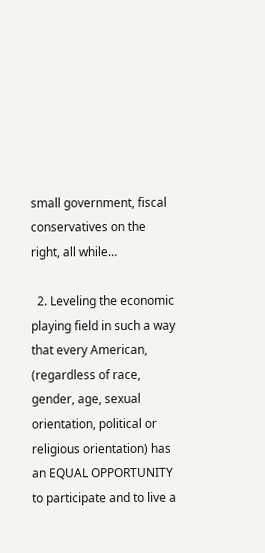small government, fiscal conservatives on the right, all while…

  2. Leveling the economic playing field in such a way that every American, (regardless of race, gender, age, sexual orientation, political or religious orientation) has an EQUAL OPPORTUNITY to participate and to live a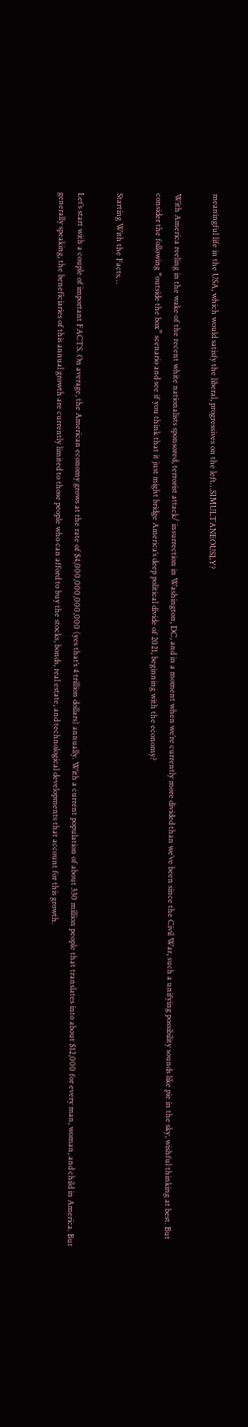meaningful life in the USA, which would satisfy the liberal, progressives on the left…SIMULTANEOUSLY?

With America reeling in the wake of the recent white nationalists sponsored, terrorist attack/ insurrection in Washington, DC, and in a moment when we’re currently more divided than we’ve been since the Civil War, such a unifying possibility sounds like pie in the sky, wishful thinking at best. But consider the following “outside the box” scenario and see if you think that it just might bridge America’s deep political divide of 2021, beginning with the economy?

Starting With the Facts…

Let’s start with a couple of important FACTS. On average, the American economy grows at the rate of $4,000,000,000,000 (yes that’s 4 trillion dollars) annually. With a current population of about 330 million people that translates into about $12,000 for every man, woman, and child in America. But generally speaking, the beneficiaries of this annual growth are currently limited to those people who can afford to buy the stocks, bonds, real estate, and technological developments that account for this growth.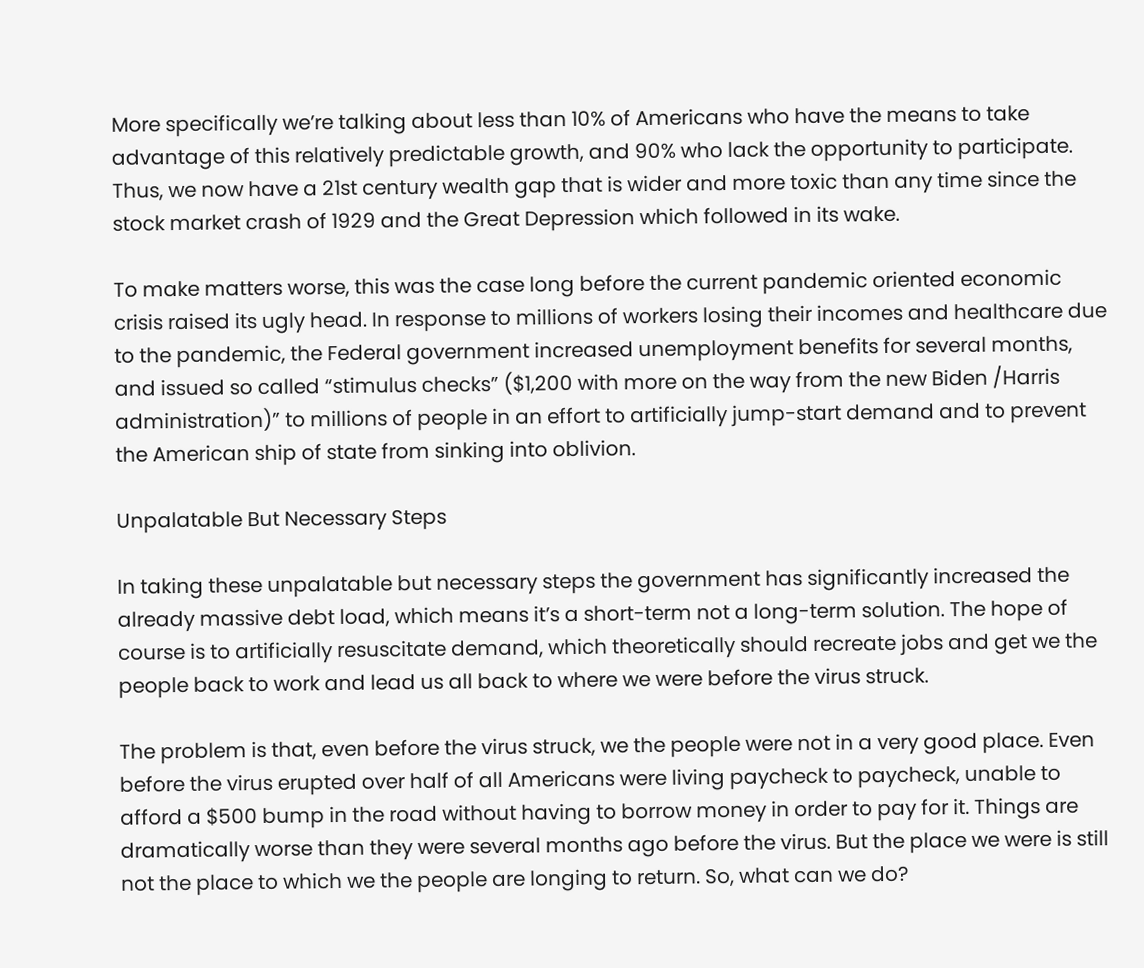More specifically we’re talking about less than 10% of Americans who have the means to take advantage of this relatively predictable growth, and 90% who lack the opportunity to participate. Thus, we now have a 21st century wealth gap that is wider and more toxic than any time since the stock market crash of 1929 and the Great Depression which followed in its wake.

To make matters worse, this was the case long before the current pandemic oriented economic crisis raised its ugly head. In response to millions of workers losing their incomes and healthcare due to the pandemic, the Federal government increased unemployment benefits for several months, and issued so called “stimulus checks” ($1,200 with more on the way from the new Biden /Harris administration)” to millions of people in an effort to artificially jump-start demand and to prevent the American ship of state from sinking into oblivion.

Unpalatable But Necessary Steps

In taking these unpalatable but necessary steps the government has significantly increased the already massive debt load, which means it’s a short-term not a long-term solution. The hope of course is to artificially resuscitate demand, which theoretically should recreate jobs and get we the people back to work and lead us all back to where we were before the virus struck.

The problem is that, even before the virus struck, we the people were not in a very good place. Even before the virus erupted over half of all Americans were living paycheck to paycheck, unable to afford a $500 bump in the road without having to borrow money in order to pay for it. Things are dramatically worse than they were several months ago before the virus. But the place we were is still not the place to which we the people are longing to return. So, what can we do?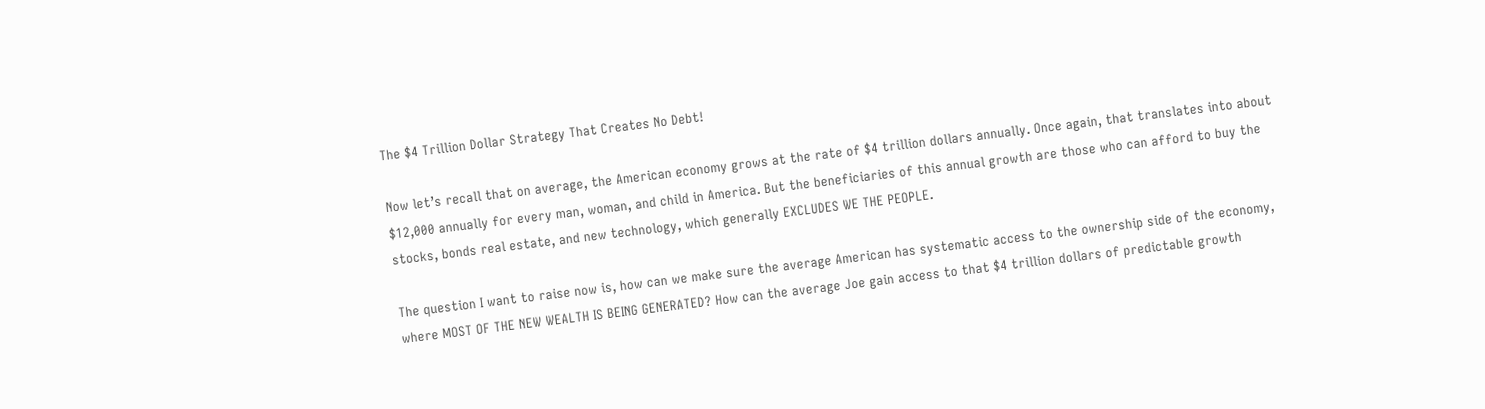The $4 Trillion Dollar Strategy That Creates No Debt!

Now let’s recall that on average, the American economy grows at the rate of $4 trillion dollars annually. Once again, that translates into about $12,000 annually for every man, woman, and child in America. But the beneficiaries of this annual growth are those who can afford to buy the stocks, bonds real estate, and new technology, which generally EXCLUDES WE THE PEOPLE.

The question I want to raise now is, how can we make sure the average American has systematic access to the ownership side of the economy, where MOST OF THE NEW WEALTH IS BEING GENERATED? How can the average Joe gain access to that $4 trillion dollars of predictable growth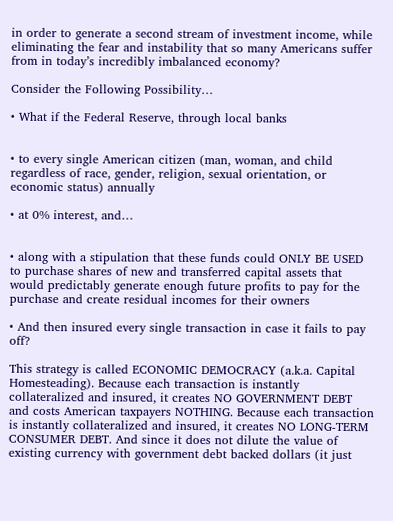in order to generate a second stream of investment income, while eliminating the fear and instability that so many Americans suffer from in today’s incredibly imbalanced economy?

Consider the Following Possibility…

• What if the Federal Reserve, through local banks


• to every single American citizen (man, woman, and child regardless of race, gender, religion, sexual orientation, or economic status) annually

• at 0% interest, and…


• along with a stipulation that these funds could ONLY BE USED to purchase shares of new and transferred capital assets that would predictably generate enough future profits to pay for the purchase and create residual incomes for their owners

• And then insured every single transaction in case it fails to pay off?

This strategy is called ECONOMIC DEMOCRACY (a.k.a. Capital Homesteading). Because each transaction is instantly collateralized and insured, it creates NO GOVERNMENT DEBT and costs American taxpayers NOTHING. Because each transaction is instantly collateralized and insured, it creates NO LONG-TERM CONSUMER DEBT. And since it does not dilute the value of existing currency with government debt backed dollars (it just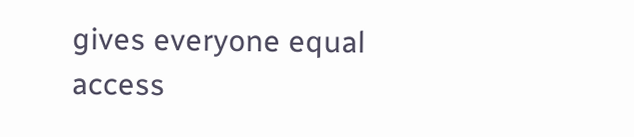gives everyone equal access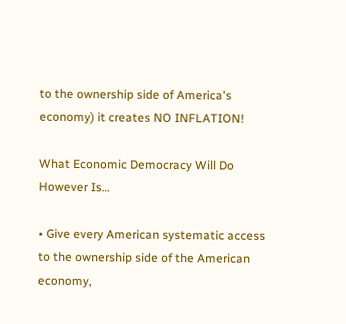to the ownership side of America's economy) it creates NO INFLATION!

What Economic Democracy Will Do However Is…

• Give every American systematic access to the ownership side of the American economy,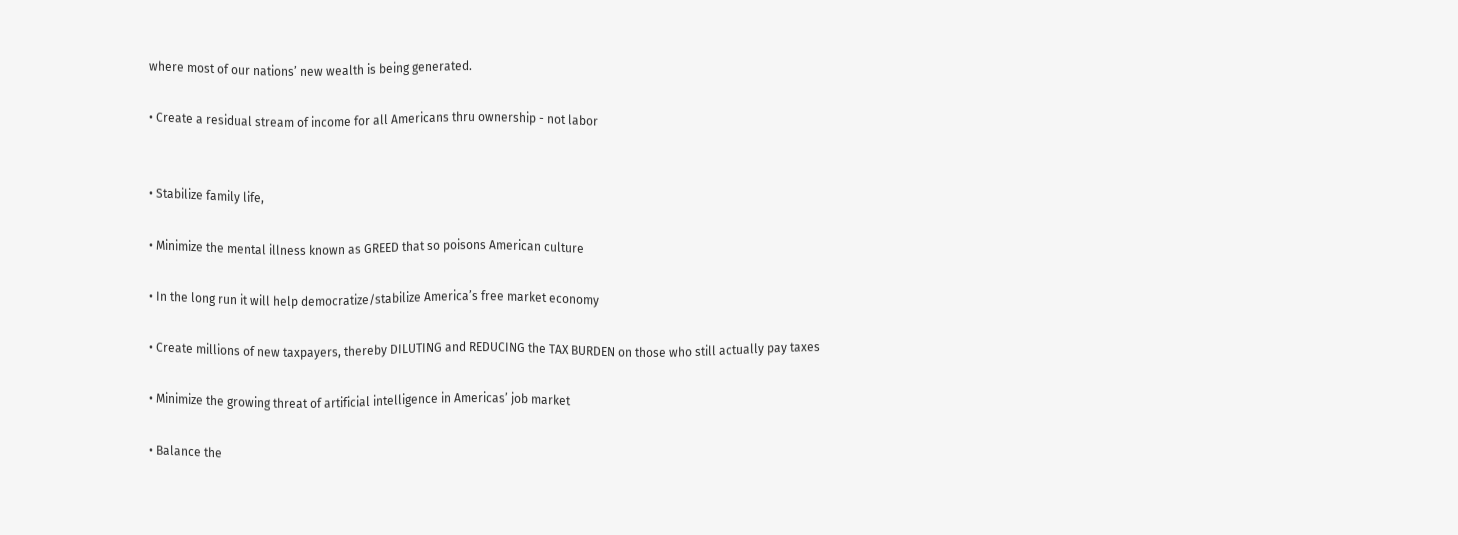where most of our nations’ new wealth is being generated.

• Create a residual stream of income for all Americans thru ownership - not labor


• Stabilize family life,

• Minimize the mental illness known as GREED that so poisons American culture

• In the long run it will help democratize/stabilize America’s free market economy

• Create millions of new taxpayers, thereby DILUTING and REDUCING the TAX BURDEN on those who still actually pay taxes

• Minimize the growing threat of artificial intelligence in Americas’ job market

• Balance the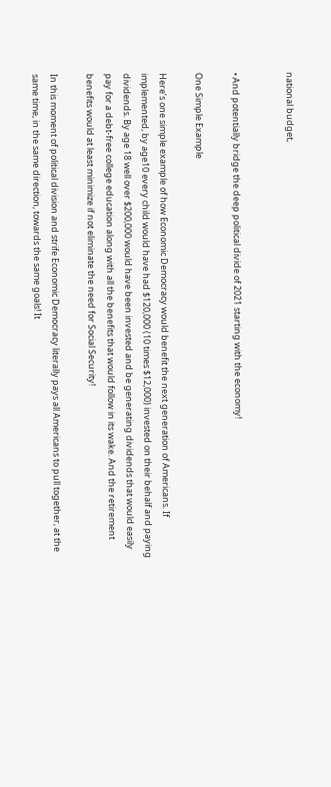national budget,


• And potentially bridge the deep political divide of 2021 starting with the economy!

One Simple Example

Here’s one simple example of how Economic Democracy would benefit the next generation of Americans. If implemented, by age10 every child would have had $120,000 (10 times $12,000) invested on their behalf and paying dividends. By age 18 well over $200,000 would have been invested and be generating dividends that would easily pay for a debt-free college education along with all the benefits that would follow in its wake. And the retirement benefits would at least minimize if not eliminate the need for Social Security!

In this moment of political division and strife Economic Democracy literally pays all Americans to pull together, at the same time, in the same direction, towards the same goals! It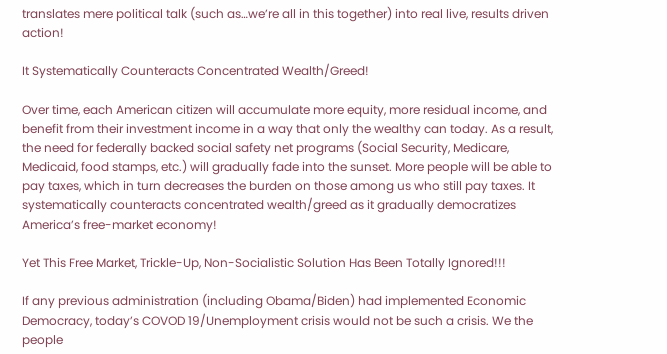translates mere political talk (such as…we’re all in this together) into real live, results driven action!

It Systematically Counteracts Concentrated Wealth/Greed!

Over time, each American citizen will accumulate more equity, more residual income, and benefit from their investment income in a way that only the wealthy can today. As a result, the need for federally backed social safety net programs (Social Security, Medicare, Medicaid, food stamps, etc.) will gradually fade into the sunset. More people will be able to pay taxes, which in turn decreases the burden on those among us who still pay taxes. It systematically counteracts concentrated wealth/greed as it gradually democratizes America’s free-market economy!

Yet This Free Market, Trickle-Up, Non-Socialistic Solution Has Been Totally Ignored!!!

If any previous administration (including Obama/Biden) had implemented Economic Democracy, today’s COVOD 19/Unemployment crisis would not be such a crisis. We the people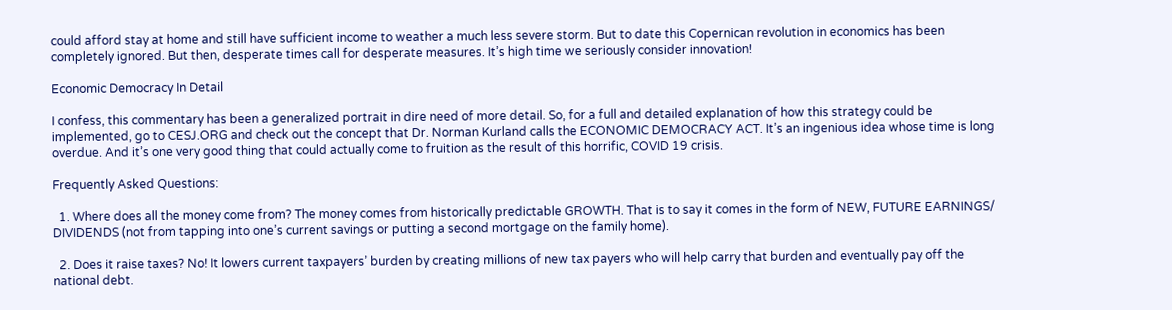could afford stay at home and still have sufficient income to weather a much less severe storm. But to date this Copernican revolution in economics has been completely ignored. But then, desperate times call for desperate measures. It’s high time we seriously consider innovation!

Economic Democracy In Detail

I confess, this commentary has been a generalized portrait in dire need of more detail. So, for a full and detailed explanation of how this strategy could be implemented, go to CESJ.ORG and check out the concept that Dr. Norman Kurland calls the ECONOMIC DEMOCRACY ACT. It’s an ingenious idea whose time is long overdue. And it’s one very good thing that could actually come to fruition as the result of this horrific, COVID 19 crisis.

Frequently Asked Questions:

  1. Where does all the money come from? The money comes from historically predictable GROWTH. That is to say it comes in the form of NEW, FUTURE EARNINGS/ DIVIDENDS (not from tapping into one’s current savings or putting a second mortgage on the family home).

  2. Does it raise taxes? No! It lowers current taxpayers’ burden by creating millions of new tax payers who will help carry that burden and eventually pay off the national debt.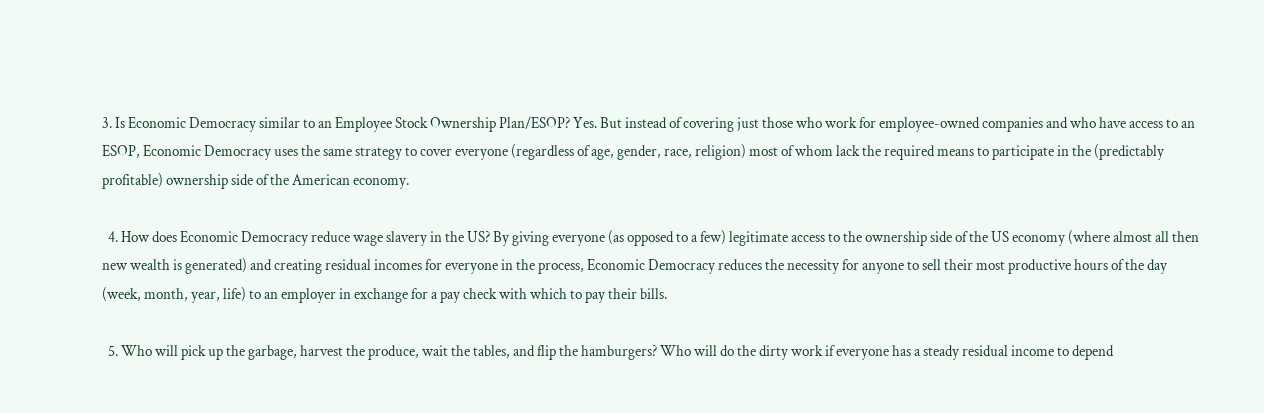3. Is Economic Democracy similar to an Employee Stock Ownership Plan/ESOP? Yes. But instead of covering just those who work for employee-owned companies and who have access to an ESOP, Economic Democracy uses the same strategy to cover everyone (regardless of age, gender, race, religion) most of whom lack the required means to participate in the (predictably profitable) ownership side of the American economy.

  4. How does Economic Democracy reduce wage slavery in the US? By giving everyone (as opposed to a few) legitimate access to the ownership side of the US economy (where almost all then new wealth is generated) and creating residual incomes for everyone in the process, Economic Democracy reduces the necessity for anyone to sell their most productive hours of the day (week, month, year, life) to an employer in exchange for a pay check with which to pay their bills.

  5. Who will pick up the garbage, harvest the produce, wait the tables, and flip the hamburgers? Who will do the dirty work if everyone has a steady residual income to depend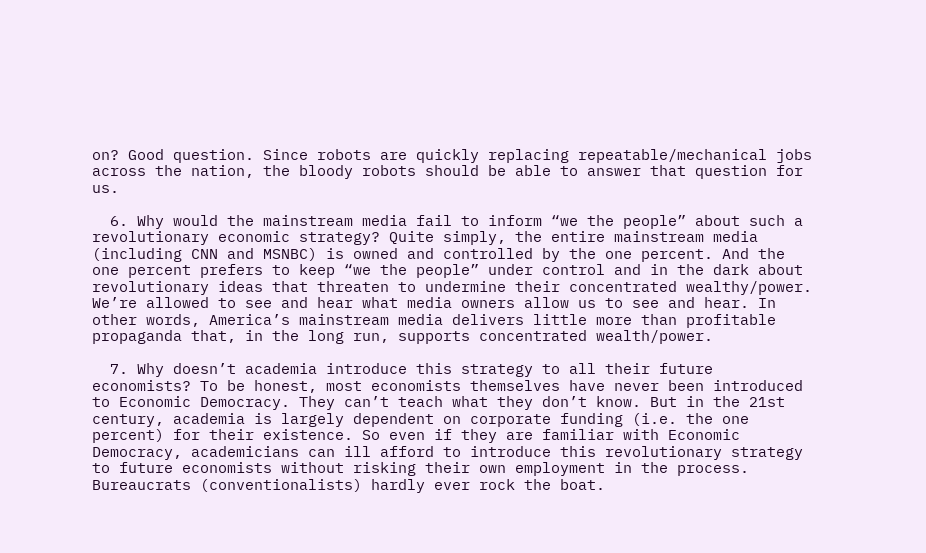on? Good question. Since robots are quickly replacing repeatable/mechanical jobs across the nation, the bloody robots should be able to answer that question for us.

  6. Why would the mainstream media fail to inform “we the people” about such a revolutionary economic strategy? Quite simply, the entire mainstream media (including CNN and MSNBC) is owned and controlled by the one percent. And the one percent prefers to keep “we the people” under control and in the dark about revolutionary ideas that threaten to undermine their concentrated wealthy/power. We’re allowed to see and hear what media owners allow us to see and hear. In other words, America’s mainstream media delivers little more than profitable propaganda that, in the long run, supports concentrated wealth/power.

  7. Why doesn’t academia introduce this strategy to all their future economists? To be honest, most economists themselves have never been introduced to Economic Democracy. They can’t teach what they don’t know. But in the 21st century, academia is largely dependent on corporate funding (i.e. the one percent) for their existence. So even if they are familiar with Economic Democracy, academicians can ill afford to introduce this revolutionary strategy to future economists without risking their own employment in the process. Bureaucrats (conventionalists) hardly ever rock the boat.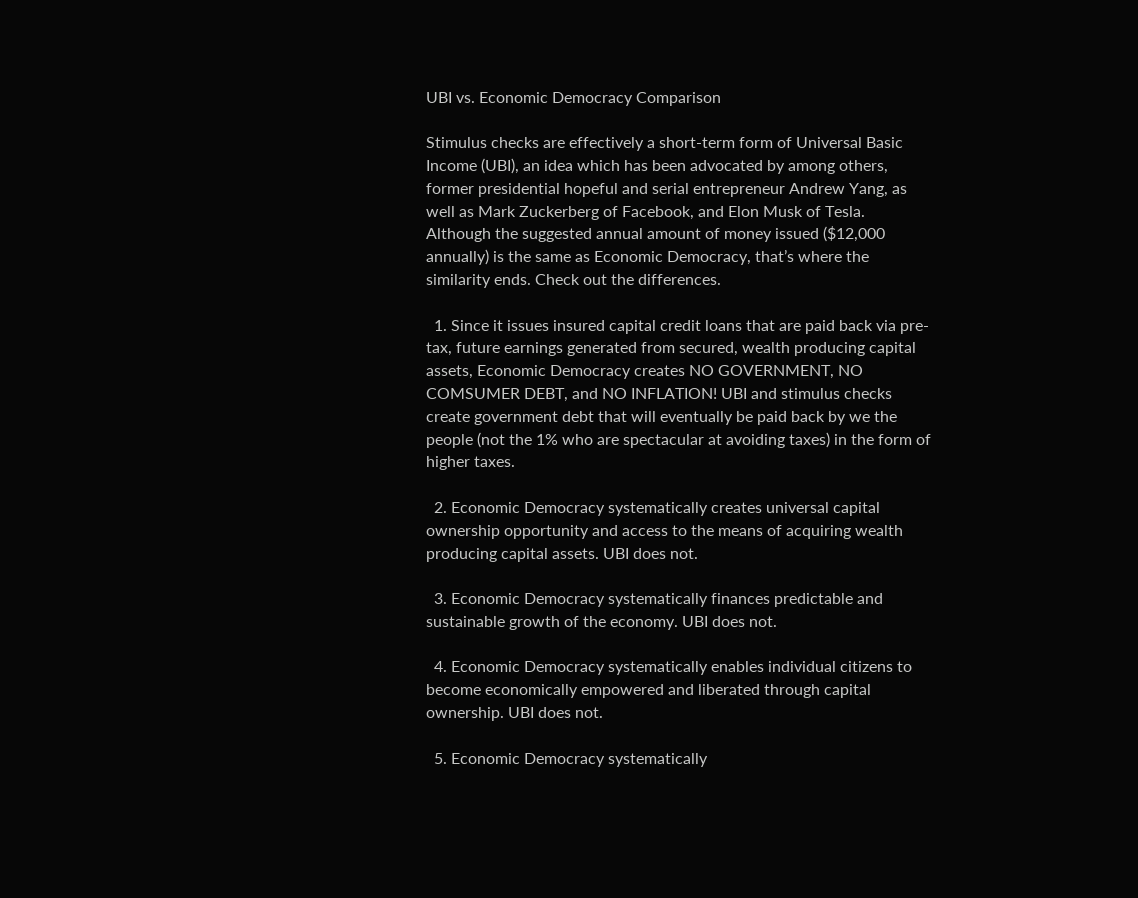UBI vs. Economic Democracy Comparison

Stimulus checks are effectively a short-term form of Universal Basic Income (UBI), an idea which has been advocated by among others, former presidential hopeful and serial entrepreneur Andrew Yang, as well as Mark Zuckerberg of Facebook, and Elon Musk of Tesla. Although the suggested annual amount of money issued ($12,000 annually) is the same as Economic Democracy, that’s where the similarity ends. Check out the differences.

  1. Since it issues insured capital credit loans that are paid back via pre-tax, future earnings generated from secured, wealth producing capital assets, Economic Democracy creates NO GOVERNMENT, NO COMSUMER DEBT, and NO INFLATION! UBI and stimulus checks create government debt that will eventually be paid back by we the people (not the 1% who are spectacular at avoiding taxes) in the form of higher taxes.

  2. Economic Democracy systematically creates universal capital ownership opportunity and access to the means of acquiring wealth producing capital assets. UBI does not.

  3. Economic Democracy systematically finances predictable and sustainable growth of the economy. UBI does not.

  4. Economic Democracy systematically enables individual citizens to become economically empowered and liberated through capital ownership. UBI does not.

  5. Economic Democracy systematically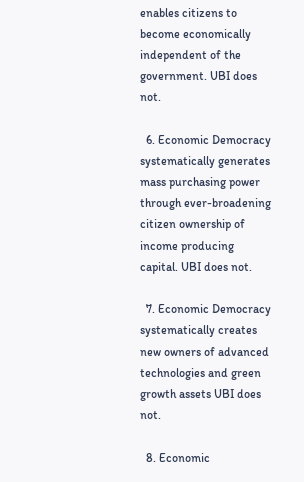enables citizens to become economically independent of the government. UBI does not.

  6. Economic Democracy systematically generates mass purchasing power through ever-broadening citizen ownership of income producing capital. UBI does not.

  7. Economic Democracy systematically creates new owners of advanced technologies and green growth assets UBI does not.

  8. Economic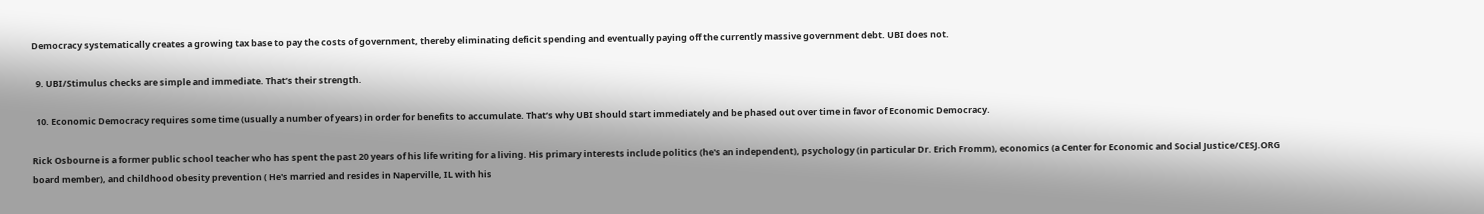Democracy systematically creates a growing tax base to pay the costs of government, thereby eliminating deficit spending and eventually paying off the currently massive government debt. UBI does not.

  9. UBI/Stimulus checks are simple and immediate. That’s their strength.

  10. Economic Democracy requires some time (usually a number of years) in order for benefits to accumulate. That’s why UBI should start immediately and be phased out over time in favor of Economic Democracy.

Rick Osbourne is a former public school teacher who has spent the past 20 years of his life writing for a living. His primary interests include politics (he's an independent), psychology (in particular Dr. Erich Fromm), economics (a Center for Economic and Social Justice/CESJ.ORG board member), and childhood obesity prevention ( He's married and resides in Naperville, IL with his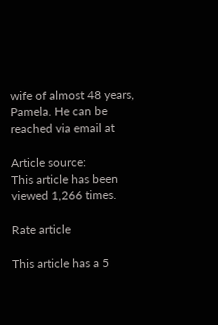wife of almost 48 years, Pamela. He can be reached via email at

Article source:
This article has been viewed 1,266 times.

Rate article

This article has a 5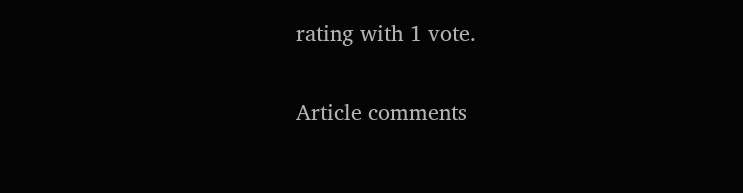rating with 1 vote.

Article comments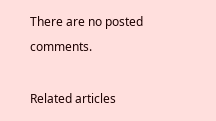There are no posted comments.

Related articles